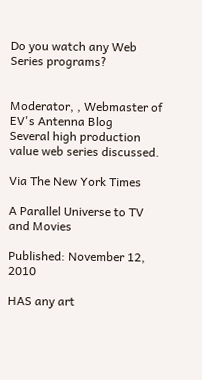Do you watch any Web Series programs?


Moderator, , Webmaster of EV's Antenna Blog
Several high production value web series discussed.

Via The New York Times

A Parallel Universe to TV and Movies

Published: November 12, 2010

HAS any art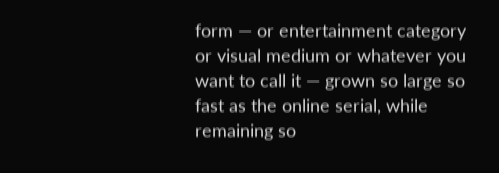form — or entertainment category or visual medium or whatever you want to call it — grown so large so fast as the online serial, while remaining so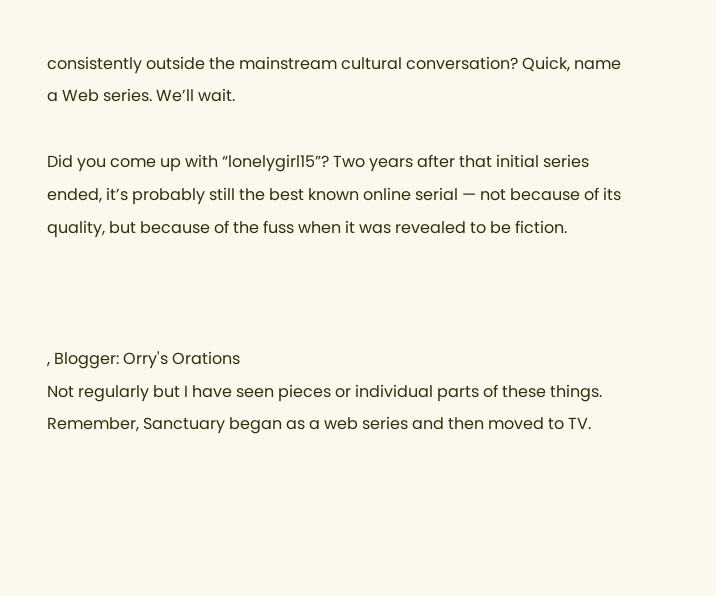consistently outside the mainstream cultural conversation? Quick, name a Web series. We’ll wait.

Did you come up with “lonelygirl15”? Two years after that initial series ended, it’s probably still the best known online serial — not because of its quality, but because of the fuss when it was revealed to be fiction.



, Blogger: Orry's Orations
Not regularly but I have seen pieces or individual parts of these things. Remember, Sanctuary began as a web series and then moved to TV.